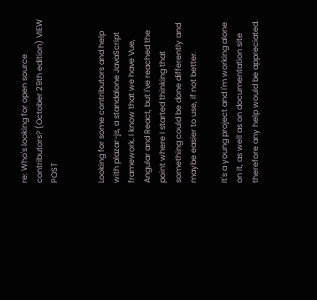re: Who's looking for open source contributors? (October 29th edition) VIEW POST


Looking for some contributors and help with plazar-js, a standalone JavaScript framework. I know that we have Vue, Angular and React, but I've reached the point where I started thinking that something could be done differently and maybe easier to use, if not better.

It's a young project and I'm working alone on it, as well as on documentation site therefore any help would be appreciated.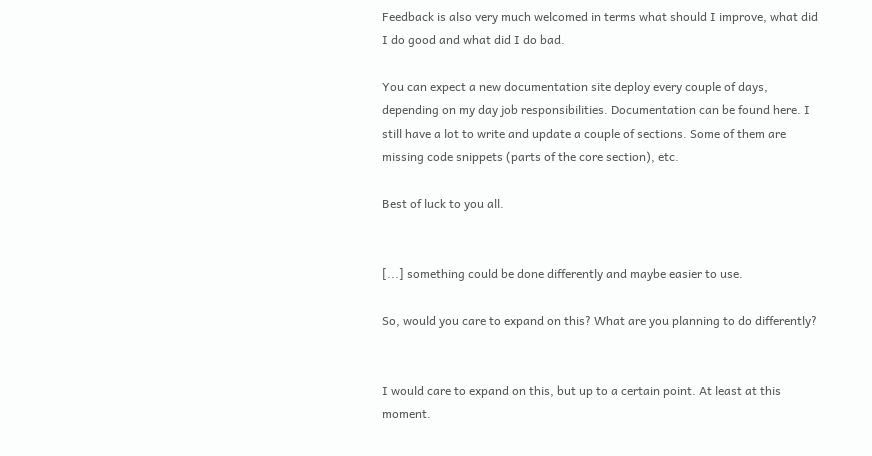Feedback is also very much welcomed in terms what should I improve, what did I do good and what did I do bad.

You can expect a new documentation site deploy every couple of days, depending on my day job responsibilities. Documentation can be found here. I still have a lot to write and update a couple of sections. Some of them are missing code snippets (parts of the core section), etc.

Best of luck to you all.


[...] something could be done differently and maybe easier to use.

So, would you care to expand on this? What are you planning to do differently?


I would care to expand on this, but up to a certain point. At least at this moment.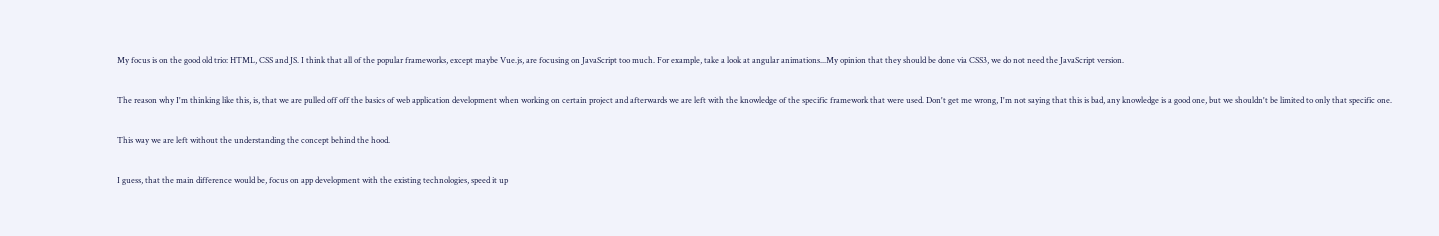My focus is on the good old trio: HTML, CSS and JS. I think that all of the popular frameworks, except maybe Vue.js, are focusing on JavaScript too much. For example, take a look at angular animations...My opinion that they should be done via CSS3, we do not need the JavaScript version.

The reason why I'm thinking like this, is, that we are pulled off off the basics of web application development when working on certain project and afterwards we are left with the knowledge of the specific framework that were used. Don't get me wrong, I'm not saying that this is bad, any knowledge is a good one, but we shouldn't be limited to only that specific one.

This way we are left without the understanding the concept behind the hood.

I guess, that the main difference would be, focus on app development with the existing technologies, speed it up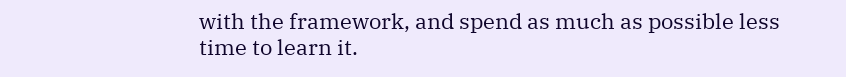with the framework, and spend as much as possible less time to learn it.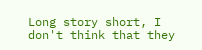Long story short, I don't think that they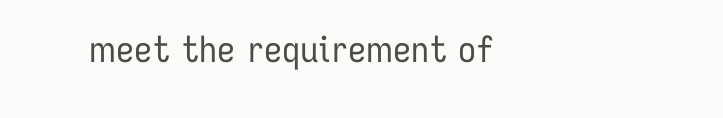meet the requirement of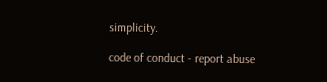simplicity.

code of conduct - report abuse